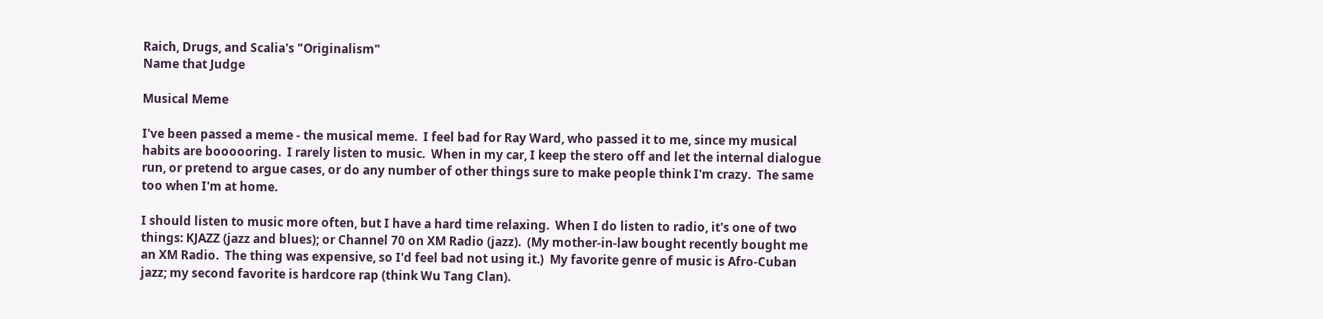Raich, Drugs, and Scalia's "Originalism"
Name that Judge

Musical Meme

I've been passed a meme - the musical meme.  I feel bad for Ray Ward, who passed it to me, since my musical habits are boooooring.  I rarely listen to music.  When in my car, I keep the stero off and let the internal dialogue run, or pretend to argue cases, or do any number of other things sure to make people think I'm crazy.  The same too when I'm at home.

I should listen to music more often, but I have a hard time relaxing.  When I do listen to radio, it's one of two things: KJAZZ (jazz and blues); or Channel 70 on XM Radio (jazz).  (My mother-in-law bought recently bought me an XM Radio.  The thing was expensive, so I'd feel bad not using it.)  My favorite genre of music is Afro-Cuban jazz; my second favorite is hardcore rap (think Wu Tang Clan).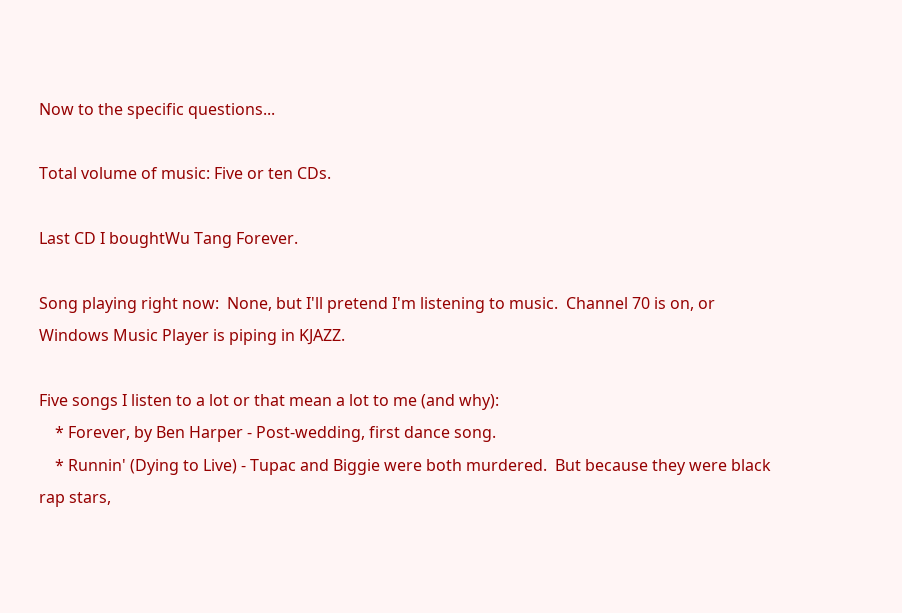Now to the specific questions...

Total volume of music: Five or ten CDs.

Last CD I boughtWu Tang Forever.

Song playing right now:  None, but I'll pretend I'm listening to music.  Channel 70 is on, or Windows Music Player is piping in KJAZZ.

Five songs I listen to a lot or that mean a lot to me (and why):
    * Forever, by Ben Harper - Post-wedding, first dance song.
    * Runnin' (Dying to Live) - Tupac and Biggie were both murdered.  But because they were black rap stars,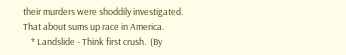their murders were shoddily investigated.  That about sums up race in America.
    * Landslide - Think first crush.  (By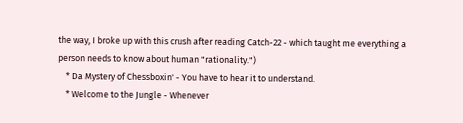the way, I broke up with this crush after reading Catch-22 - which taught me everything a person needs to know about human "rationality.")
    * Da Mystery of Chessboxin' - You have to hear it to understand.
    * Welcome to the Jungle - Whenever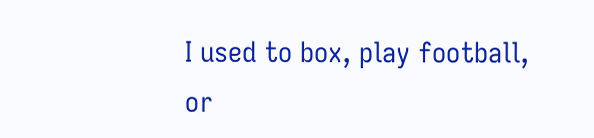I used to box, play football, or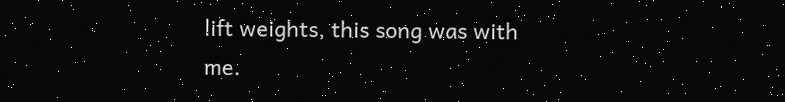lift weights, this song was with me.